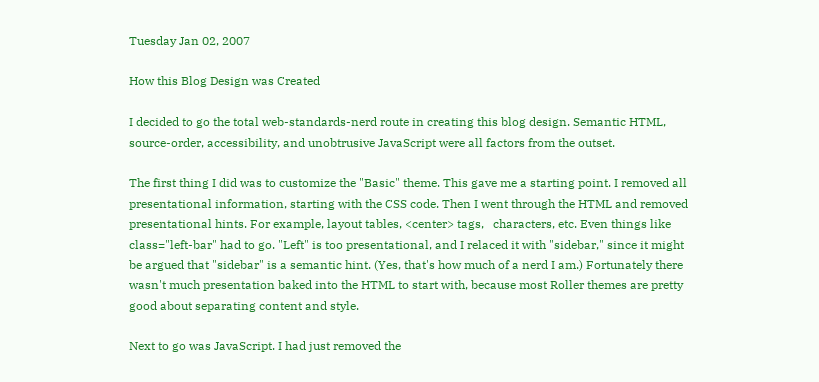Tuesday Jan 02, 2007

How this Blog Design was Created

I decided to go the total web-standards-nerd route in creating this blog design. Semantic HTML, source-order, accessibility, and unobtrusive JavaScript were all factors from the outset.

The first thing I did was to customize the "Basic" theme. This gave me a starting point. I removed all presentational information, starting with the CSS code. Then I went through the HTML and removed presentational hints. For example, layout tables, <center> tags,   characters, etc. Even things like class="left-bar" had to go. "Left" is too presentational, and I relaced it with "sidebar," since it might be argued that "sidebar" is a semantic hint. (Yes, that's how much of a nerd I am.) Fortunately there wasn't much presentation baked into the HTML to start with, because most Roller themes are pretty good about separating content and style.

Next to go was JavaScript. I had just removed the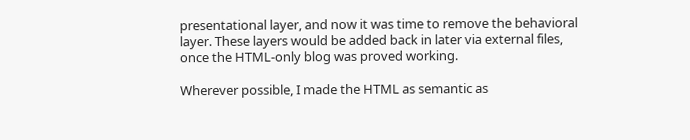presentational layer, and now it was time to remove the behavioral layer. These layers would be added back in later via external files, once the HTML-only blog was proved working.

Wherever possible, I made the HTML as semantic as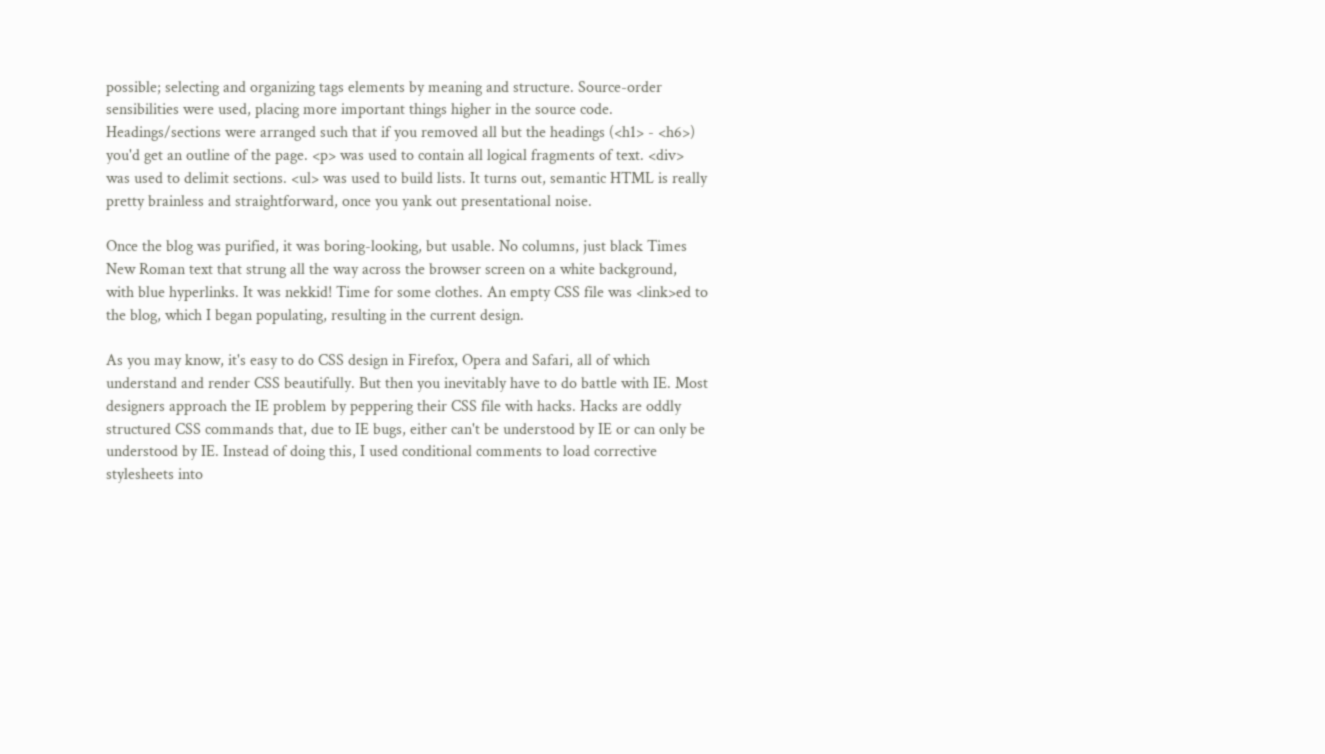possible; selecting and organizing tags elements by meaning and structure. Source-order sensibilities were used, placing more important things higher in the source code. Headings/sections were arranged such that if you removed all but the headings (<h1> - <h6>) you'd get an outline of the page. <p> was used to contain all logical fragments of text. <div> was used to delimit sections. <ul> was used to build lists. It turns out, semantic HTML is really pretty brainless and straightforward, once you yank out presentational noise.

Once the blog was purified, it was boring-looking, but usable. No columns, just black Times New Roman text that strung all the way across the browser screen on a white background, with blue hyperlinks. It was nekkid! Time for some clothes. An empty CSS file was <link>ed to the blog, which I began populating, resulting in the current design.

As you may know, it's easy to do CSS design in Firefox, Opera and Safari, all of which understand and render CSS beautifully. But then you inevitably have to do battle with IE. Most designers approach the IE problem by peppering their CSS file with hacks. Hacks are oddly structured CSS commands that, due to IE bugs, either can't be understood by IE or can only be understood by IE. Instead of doing this, I used conditional comments to load corrective stylesheets into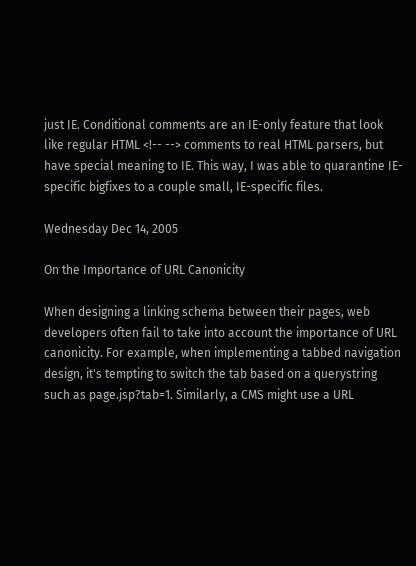just IE. Conditional comments are an IE-only feature that look like regular HTML <!-- --> comments to real HTML parsers, but have special meaning to IE. This way, I was able to quarantine IE-specific bigfixes to a couple small, IE-specific files.

Wednesday Dec 14, 2005

On the Importance of URL Canonicity

When designing a linking schema between their pages, web developers often fail to take into account the importance of URL canonicity. For example, when implementing a tabbed navigation design, it's tempting to switch the tab based on a querystring such as page.jsp?tab=1. Similarly, a CMS might use a URL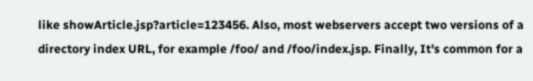like showArticle.jsp?article=123456. Also, most webservers accept two versions of a directory index URL, for example /foo/ and /foo/index.jsp. Finally, It's common for a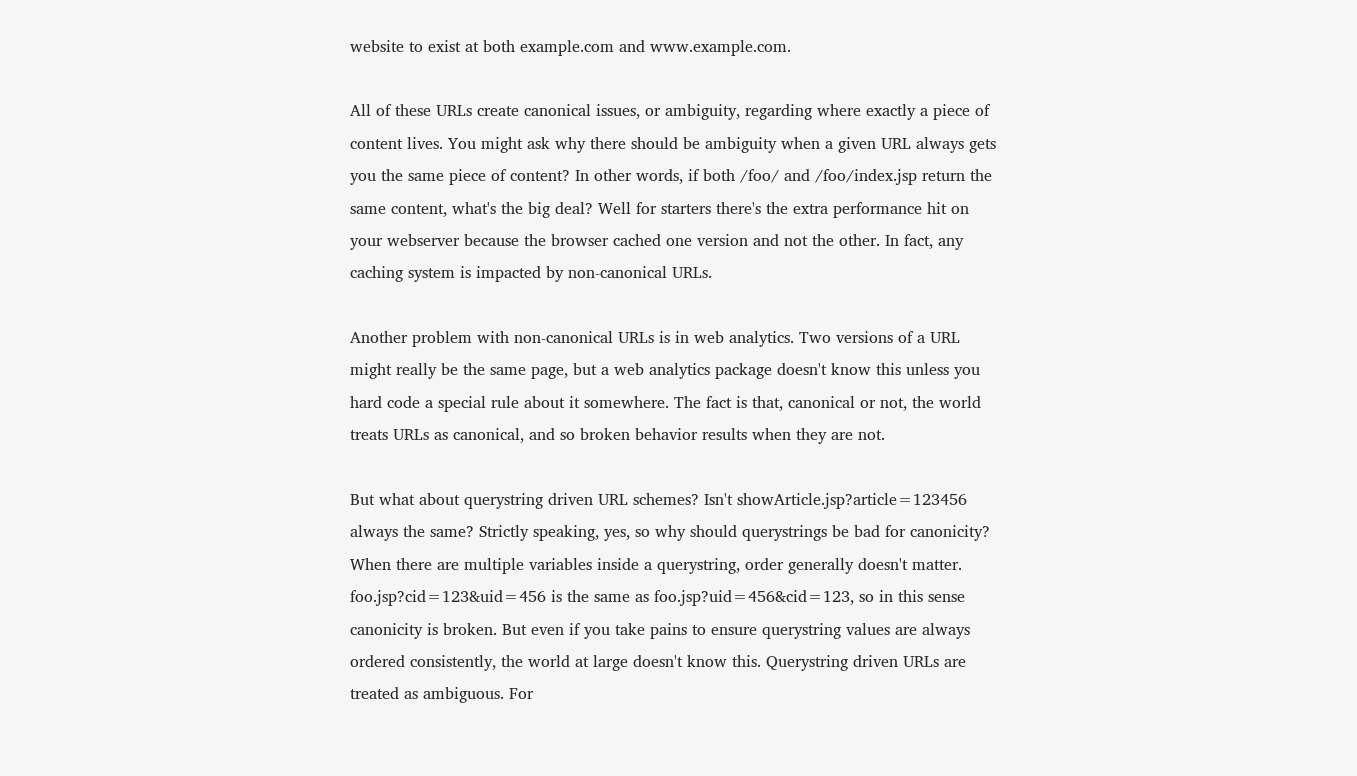website to exist at both example.com and www.example.com.

All of these URLs create canonical issues, or ambiguity, regarding where exactly a piece of content lives. You might ask why there should be ambiguity when a given URL always gets you the same piece of content? In other words, if both /foo/ and /foo/index.jsp return the same content, what's the big deal? Well for starters there's the extra performance hit on your webserver because the browser cached one version and not the other. In fact, any caching system is impacted by non-canonical URLs.

Another problem with non-canonical URLs is in web analytics. Two versions of a URL might really be the same page, but a web analytics package doesn't know this unless you hard code a special rule about it somewhere. The fact is that, canonical or not, the world treats URLs as canonical, and so broken behavior results when they are not.

But what about querystring driven URL schemes? Isn't showArticle.jsp?article=123456 always the same? Strictly speaking, yes, so why should querystrings be bad for canonicity? When there are multiple variables inside a querystring, order generally doesn't matter. foo.jsp?cid=123&uid=456 is the same as foo.jsp?uid=456&cid=123, so in this sense canonicity is broken. But even if you take pains to ensure querystring values are always ordered consistently, the world at large doesn't know this. Querystring driven URLs are treated as ambiguous. For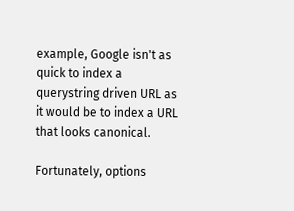example, Google isn't as quick to index a querystring driven URL as it would be to index a URL that looks canonical.

Fortunately, options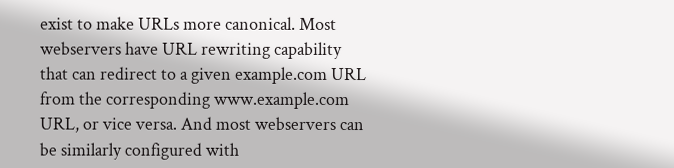exist to make URLs more canonical. Most webservers have URL rewriting capability that can redirect to a given example.com URL from the corresponding www.example.com URL, or vice versa. And most webservers can be similarly configured with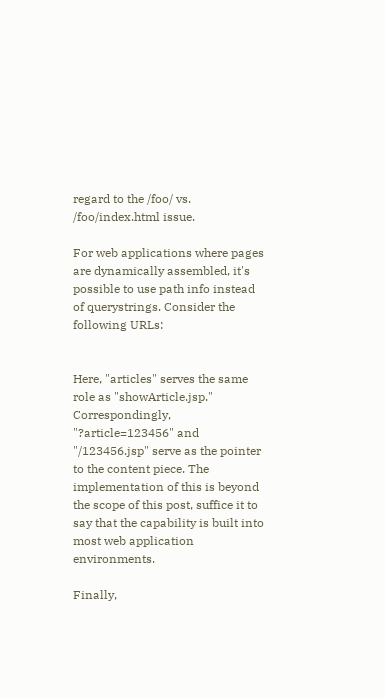regard to the /foo/ vs. /foo/index.html issue.

For web applications where pages are dynamically assembled, it's possible to use path info instead of querystrings. Consider the following URLs:


Here, "articles" serves the same role as "showArticle.jsp." Correspondingly, "?article=123456" and "/123456.jsp" serve as the pointer to the content piece. The implementation of this is beyond the scope of this post, suffice it to say that the capability is built into most web application environments.

Finally,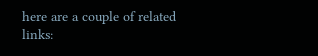here are a couple of related links: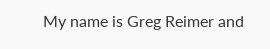My name is Greg Reimer and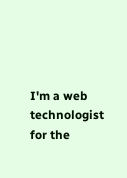I'm a web technologist for the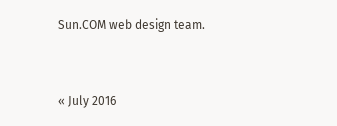Sun.COM web design team.


« July 2016